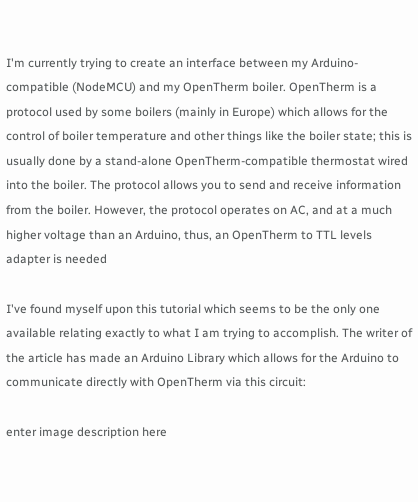I'm currently trying to create an interface between my Arduino-compatible (NodeMCU) and my OpenTherm boiler. OpenTherm is a protocol used by some boilers (mainly in Europe) which allows for the control of boiler temperature and other things like the boiler state; this is usually done by a stand-alone OpenTherm-compatible thermostat wired into the boiler. The protocol allows you to send and receive information from the boiler. However, the protocol operates on AC, and at a much higher voltage than an Arduino, thus, an OpenTherm to TTL levels adapter is needed

I've found myself upon this tutorial which seems to be the only one available relating exactly to what I am trying to accomplish. The writer of the article has made an Arduino Library which allows for the Arduino to communicate directly with OpenTherm via this circuit:

enter image description here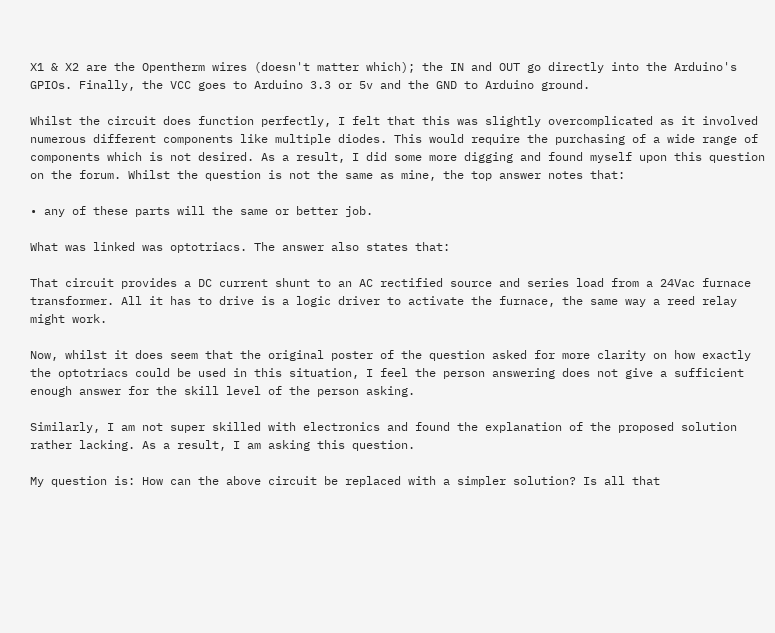X1 & X2 are the Opentherm wires (doesn't matter which); the IN and OUT go directly into the Arduino's GPIOs. Finally, the VCC goes to Arduino 3.3 or 5v and the GND to Arduino ground.

Whilst the circuit does function perfectly, I felt that this was slightly overcomplicated as it involved numerous different components like multiple diodes. This would require the purchasing of a wide range of components which is not desired. As a result, I did some more digging and found myself upon this question on the forum. Whilst the question is not the same as mine, the top answer notes that:

• any of these parts will the same or better job.

What was linked was optotriacs. The answer also states that:

That circuit provides a DC current shunt to an AC rectified source and series load from a 24Vac furnace transformer. All it has to drive is a logic driver to activate the furnace, the same way a reed relay might work.

Now, whilst it does seem that the original poster of the question asked for more clarity on how exactly the optotriacs could be used in this situation, I feel the person answering does not give a sufficient enough answer for the skill level of the person asking.

Similarly, I am not super skilled with electronics and found the explanation of the proposed solution rather lacking. As a result, I am asking this question.

My question is: How can the above circuit be replaced with a simpler solution? Is all that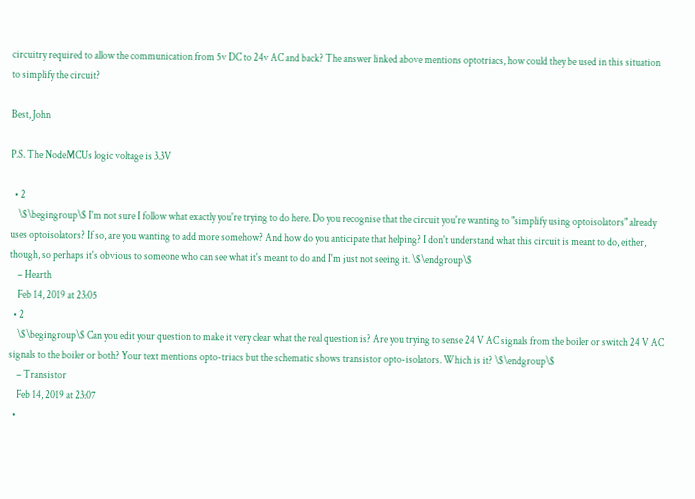circuitry required to allow the communication from 5v DC to 24v AC and back? The answer linked above mentions optotriacs, how could they be used in this situation to simplify the circuit?

Best, John

P.S. The NodeMCUs logic voltage is 3.3V

  • 2
    \$\begingroup\$ I'm not sure I follow what exactly you're trying to do here. Do you recognise that the circuit you're wanting to "simplify using optoisolators" already uses optoisolators? If so, are you wanting to add more somehow? And how do you anticipate that helping? I don't understand what this circuit is meant to do, either, though, so perhaps it's obvious to someone who can see what it's meant to do and I'm just not seeing it. \$\endgroup\$
    – Hearth
    Feb 14, 2019 at 23:05
  • 2
    \$\begingroup\$ Can you edit your question to make it very clear what the real question is? Are you trying to sense 24 V AC signals from the boiler or switch 24 V AC signals to the boiler or both? Your text mentions opto-triacs but the schematic shows transistor opto-isolators. Which is it? \$\endgroup\$
    – Transistor
    Feb 14, 2019 at 23:07
  •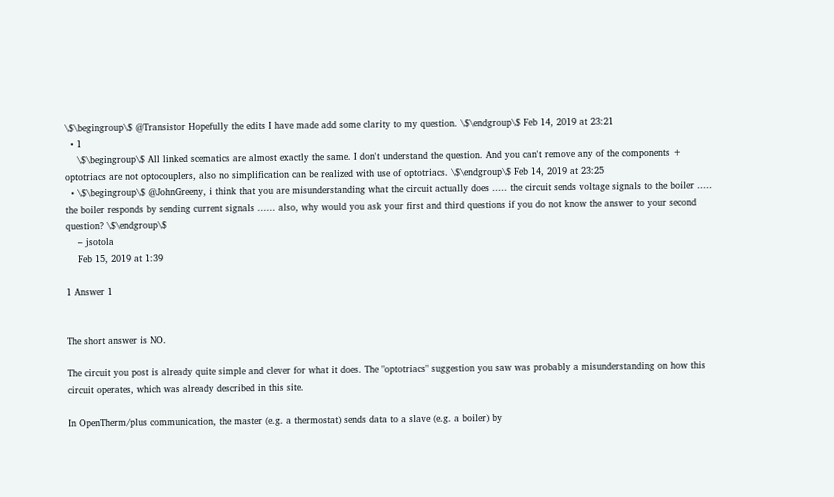\$\begingroup\$ @Transistor Hopefully the edits I have made add some clarity to my question. \$\endgroup\$ Feb 14, 2019 at 23:21
  • 1
    \$\begingroup\$ All linked scematics are almost exactly the same. I don't understand the question. And you can't remove any of the components + optotriacs are not optocouplers, also no simplification can be realized with use of optotriacs. \$\endgroup\$ Feb 14, 2019 at 23:25
  • \$\begingroup\$ @JohnGreeny, i think that you are misunderstanding what the circuit actually does ..... the circuit sends voltage signals to the boiler ..... the boiler responds by sending current signals ...... also, why would you ask your first and third questions if you do not know the answer to your second question? \$\endgroup\$
    – jsotola
    Feb 15, 2019 at 1:39

1 Answer 1


The short answer is NO.

The circuit you post is already quite simple and clever for what it does. The "optotriacs" suggestion you saw was probably a misunderstanding on how this circuit operates, which was already described in this site.

In OpenTherm/plus communication, the master (e.g. a thermostat) sends data to a slave (e.g. a boiler) by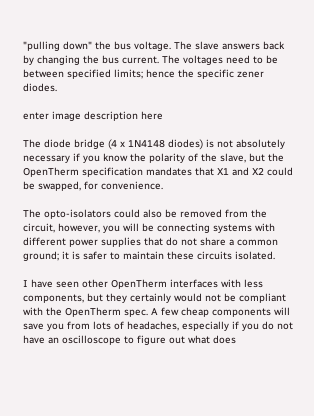"pulling down" the bus voltage. The slave answers back by changing the bus current. The voltages need to be between specified limits; hence the specific zener diodes.

enter image description here

The diode bridge (4 x 1N4148 diodes) is not absolutely necessary if you know the polarity of the slave, but the OpenTherm specification mandates that X1 and X2 could be swapped, for convenience.

The opto-isolators could also be removed from the circuit, however, you will be connecting systems with different power supplies that do not share a common ground; it is safer to maintain these circuits isolated.

I have seen other OpenTherm interfaces with less components, but they certainly would not be compliant with the OpenTherm spec. A few cheap components will save you from lots of headaches, especially if you do not have an oscilloscope to figure out what does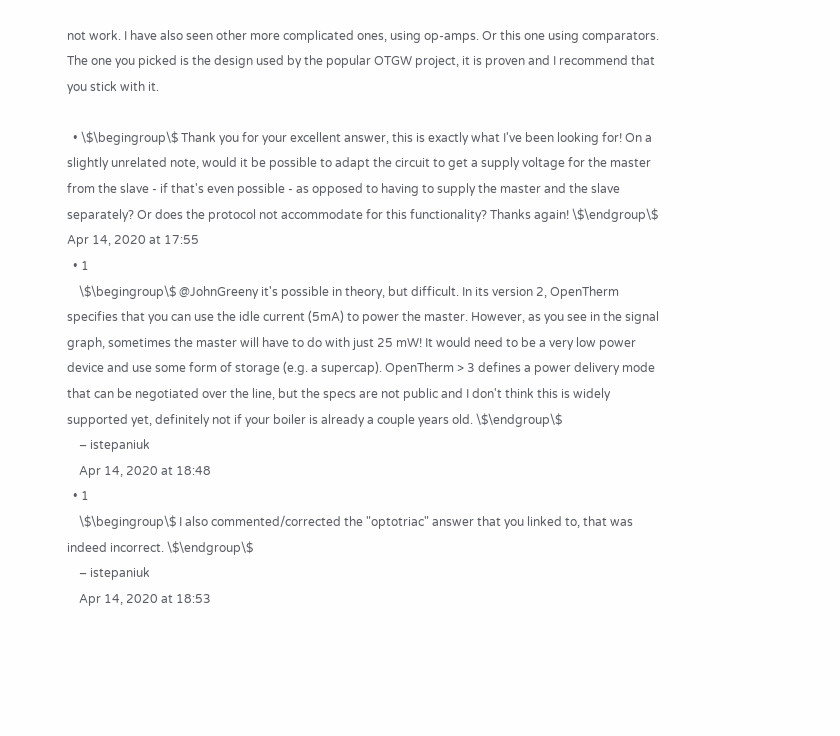not work. I have also seen other more complicated ones, using op-amps. Or this one using comparators. The one you picked is the design used by the popular OTGW project, it is proven and I recommend that you stick with it.

  • \$\begingroup\$ Thank you for your excellent answer, this is exactly what I've been looking for! On a slightly unrelated note, would it be possible to adapt the circuit to get a supply voltage for the master from the slave - if that's even possible - as opposed to having to supply the master and the slave separately? Or does the protocol not accommodate for this functionality? Thanks again! \$\endgroup\$ Apr 14, 2020 at 17:55
  • 1
    \$\begingroup\$ @JohnGreeny it's possible in theory, but difficult. In its version 2, OpenTherm specifies that you can use the idle current (5mA) to power the master. However, as you see in the signal graph, sometimes the master will have to do with just 25 mW! It would need to be a very low power device and use some form of storage (e.g. a supercap). OpenTherm > 3 defines a power delivery mode that can be negotiated over the line, but the specs are not public and I don't think this is widely supported yet, definitely not if your boiler is already a couple years old. \$\endgroup\$
    – istepaniuk
    Apr 14, 2020 at 18:48
  • 1
    \$\begingroup\$ I also commented/corrected the "optotriac" answer that you linked to, that was indeed incorrect. \$\endgroup\$
    – istepaniuk
    Apr 14, 2020 at 18:53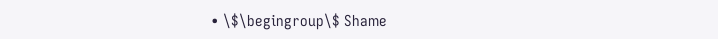• \$\begingroup\$ Shame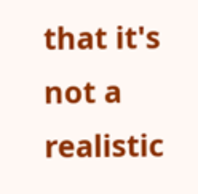that it's not a realistic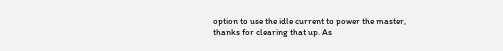option to use the idle current to power the master, thanks for clearing that up. As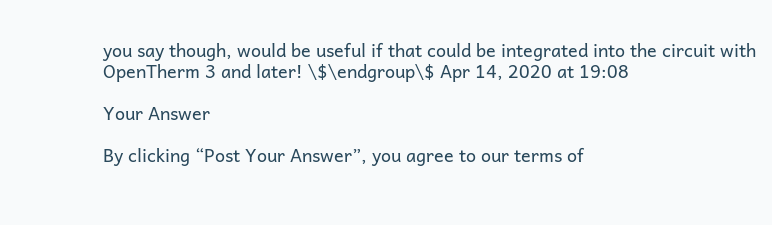you say though, would be useful if that could be integrated into the circuit with OpenTherm 3 and later! \$\endgroup\$ Apr 14, 2020 at 19:08

Your Answer

By clicking “Post Your Answer”, you agree to our terms of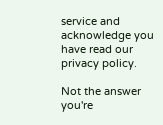service and acknowledge you have read our privacy policy.

Not the answer you're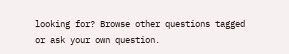looking for? Browse other questions tagged or ask your own question.